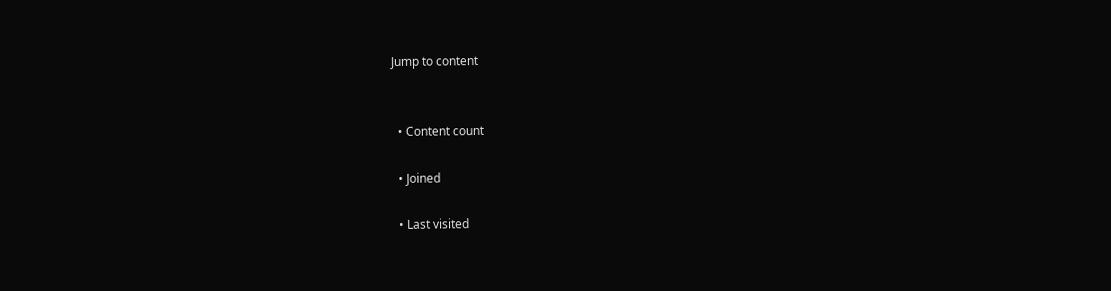Jump to content


  • Content count

  • Joined

  • Last visited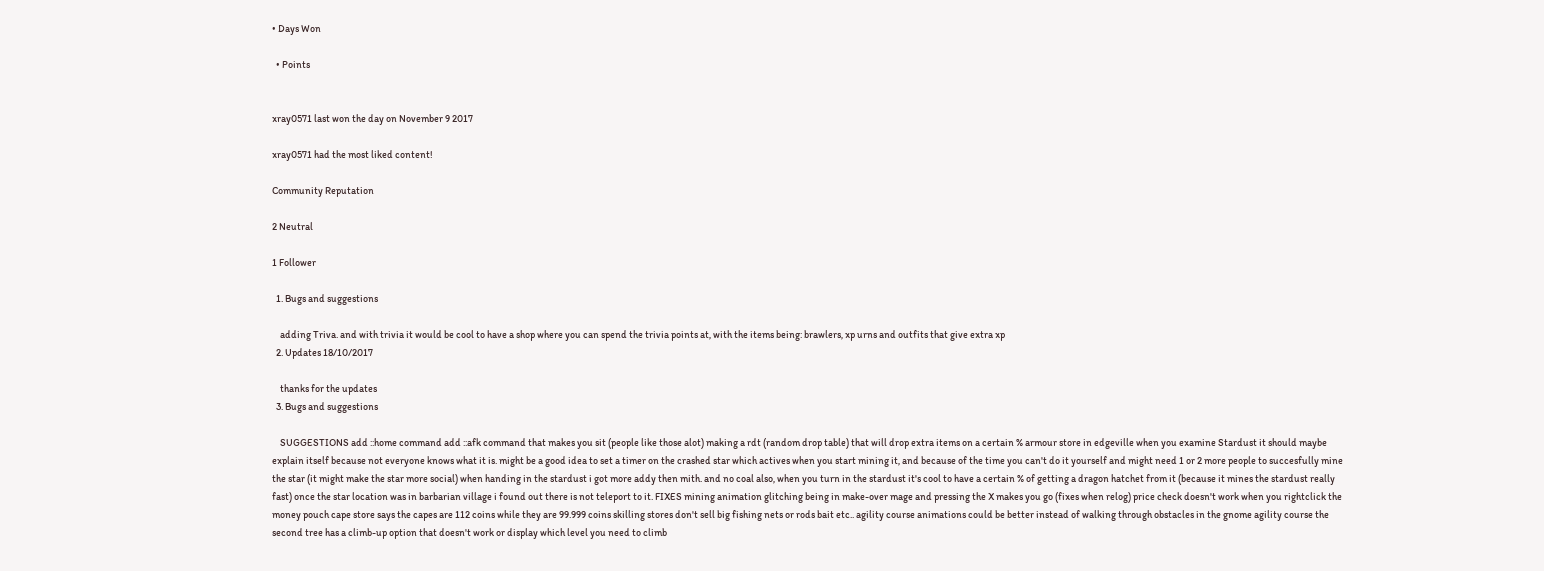• Days Won

  • Points


xray0571 last won the day on November 9 2017

xray0571 had the most liked content!

Community Reputation

2 Neutral

1 Follower

  1. Bugs and suggestions

    adding Triva. and with trivia it would be cool to have a shop where you can spend the trivia points at, with the items being: brawlers, xp urns and outfits that give extra xp
  2. Updates 18/10/2017

    thanks for the updates
  3. Bugs and suggestions

    SUGGESTIONS add ::home command add ::afk command that makes you sit (people like those alot) making a rdt (random drop table) that will drop extra items on a certain % armour store in edgeville when you examine Stardust it should maybe explain itself because not everyone knows what it is. might be a good idea to set a timer on the crashed star which actives when you start mining it, and because of the time you can't do it yourself and might need 1 or 2 more people to succesfully mine the star (it might make the star more social) when handing in the stardust i got more addy then mith. and no coal also, when you turn in the stardust it's cool to have a certain % of getting a dragon hatchet from it (because it mines the stardust really fast) once the star location was in barbarian village i found out there is not teleport to it. FIXES mining animation glitching being in make-over mage and pressing the X makes you go (fixes when relog) price check doesn't work when you rightclick the money pouch cape store says the capes are 112 coins while they are 99.999 coins skilling stores don't sell big fishing nets or rods bait etc.. agility course animations could be better instead of walking through obstacles in the gnome agility course the second tree has a climb-up option that doesn't work or display which level you need to climb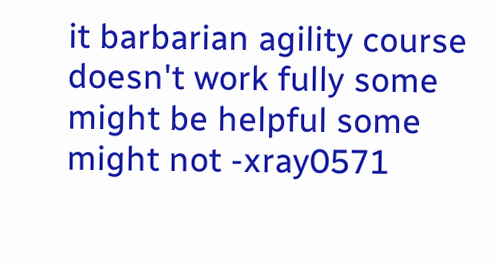it barbarian agility course doesn't work fully some might be helpful some might not -xray0571